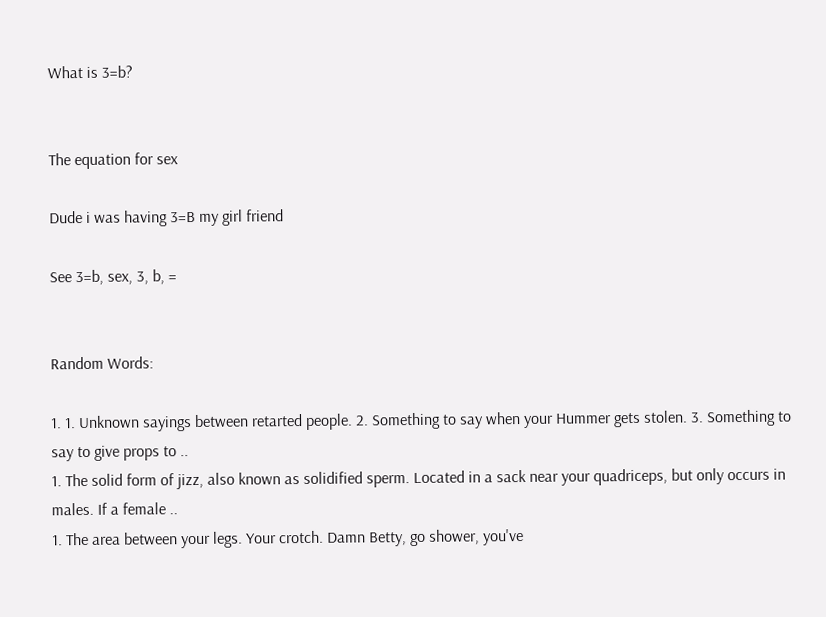What is 3=b?


The equation for sex

Dude i was having 3=B my girl friend

See 3=b, sex, 3, b, =


Random Words:

1. 1. Unknown sayings between retarted people. 2. Something to say when your Hummer gets stolen. 3. Something to say to give props to ..
1. The solid form of jizz, also known as solidified sperm. Located in a sack near your quadriceps, but only occurs in males. If a female ..
1. The area between your legs. Your crotch. Damn Betty, go shower, you've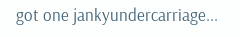got one jankyundercarriage...